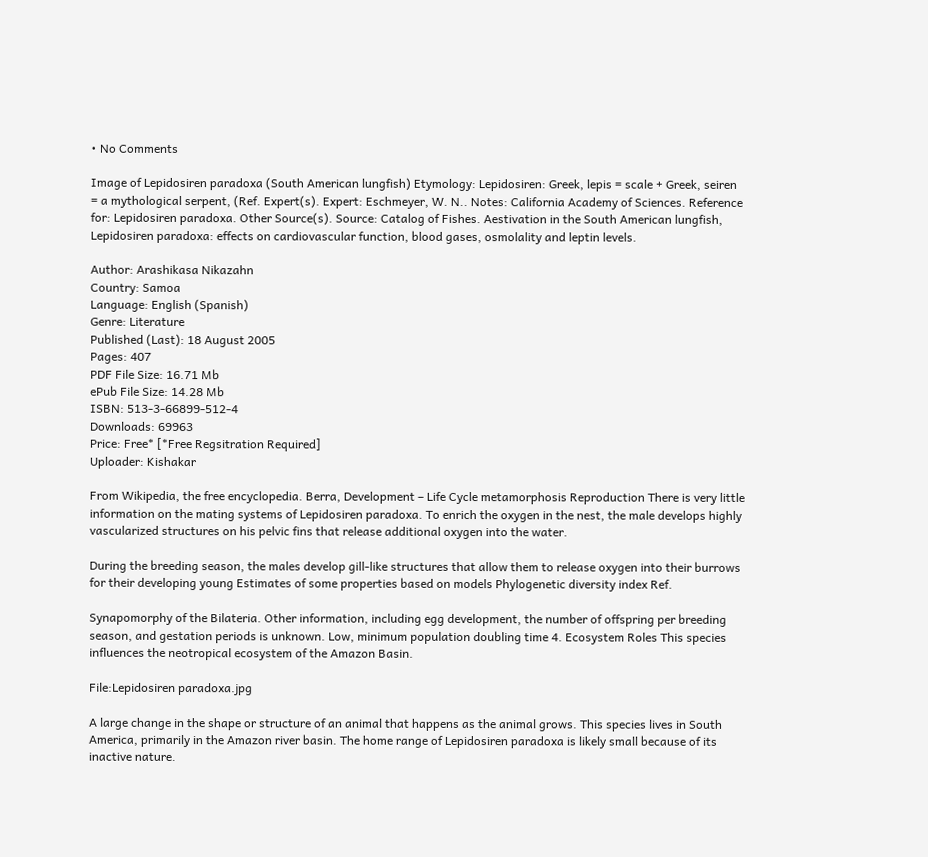• No Comments

Image of Lepidosiren paradoxa (South American lungfish) Etymology: Lepidosiren: Greek, lepis = scale + Greek, seiren = a mythological serpent, (Ref. Expert(s). Expert: Eschmeyer, W. N.. Notes: California Academy of Sciences. Reference for: Lepidosiren paradoxa. Other Source(s). Source: Catalog of Fishes. Aestivation in the South American lungfish, Lepidosiren paradoxa: effects on cardiovascular function, blood gases, osmolality and leptin levels.

Author: Arashikasa Nikazahn
Country: Samoa
Language: English (Spanish)
Genre: Literature
Published (Last): 18 August 2005
Pages: 407
PDF File Size: 16.71 Mb
ePub File Size: 14.28 Mb
ISBN: 513-3-66899-512-4
Downloads: 69963
Price: Free* [*Free Regsitration Required]
Uploader: Kishakar

From Wikipedia, the free encyclopedia. Berra, Development – Life Cycle metamorphosis Reproduction There is very little information on the mating systems of Lepidosiren paradoxa. To enrich the oxygen in the nest, the male develops highly vascularized structures on his pelvic fins that release additional oxygen into the water.

During the breeding season, the males develop gill-like structures that allow them to release oxygen into their burrows for their developing young Estimates of some properties based on models Phylogenetic diversity index Ref.

Synapomorphy of the Bilateria. Other information, including egg development, the number of offspring per breeding season, and gestation periods is unknown. Low, minimum population doubling time 4. Ecosystem Roles This species influences the neotropical ecosystem of the Amazon Basin.

File:Lepidosiren paradoxa.jpg

A large change in the shape or structure of an animal that happens as the animal grows. This species lives in South America, primarily in the Amazon river basin. The home range of Lepidosiren paradoxa is likely small because of its inactive nature.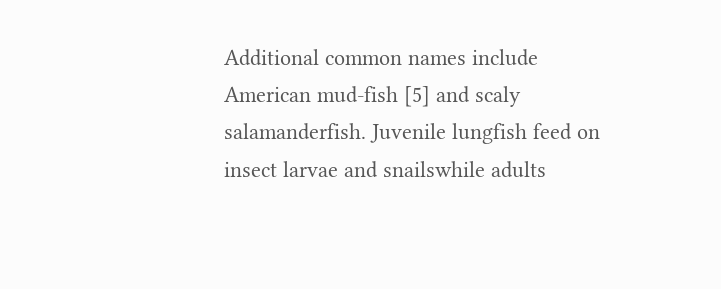Additional common names include American mud-fish [5] and scaly salamanderfish. Juvenile lungfish feed on insect larvae and snailswhile adults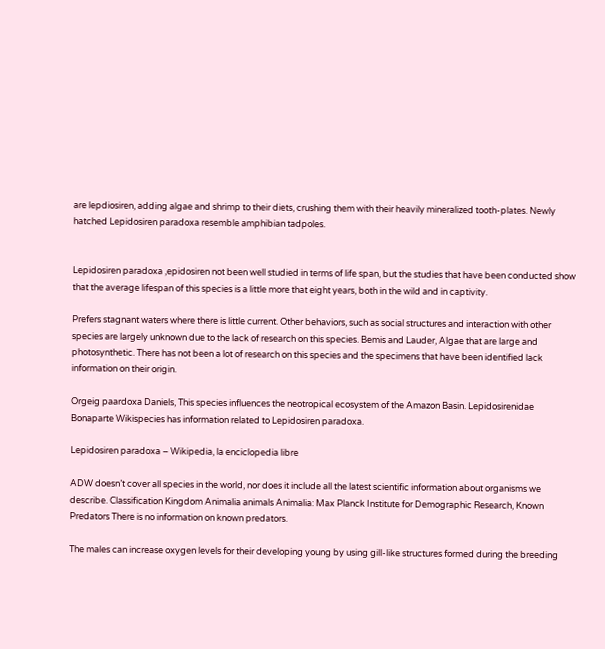are lepdiosiren, adding algae and shrimp to their diets, crushing them with their heavily mineralized tooth-plates. Newly hatched Lepidosiren paradoxa resemble amphibian tadpoles.


Lepidosiren paradoxa ,epidosiren not been well studied in terms of life span, but the studies that have been conducted show that the average lifespan of this species is a little more that eight years, both in the wild and in captivity.

Prefers stagnant waters where there is little current. Other behaviors, such as social structures and interaction with other species are largely unknown due to the lack of research on this species. Bemis and Lauder, Algae that are large and photosynthetic. There has not been a lot of research on this species and the specimens that have been identified lack information on their origin.

Orgeig paardoxa Daniels, This species influences the neotropical ecosystem of the Amazon Basin. Lepidosirenidae Bonaparte Wikispecies has information related to Lepidosiren paradoxa.

Lepidosiren paradoxa – Wikipedia, la enciclopedia libre

ADW doesn’t cover all species in the world, nor does it include all the latest scientific information about organisms we describe. Classification Kingdom Animalia animals Animalia: Max Planck Institute for Demographic Research, Known Predators There is no information on known predators.

The males can increase oxygen levels for their developing young by using gill-like structures formed during the breeding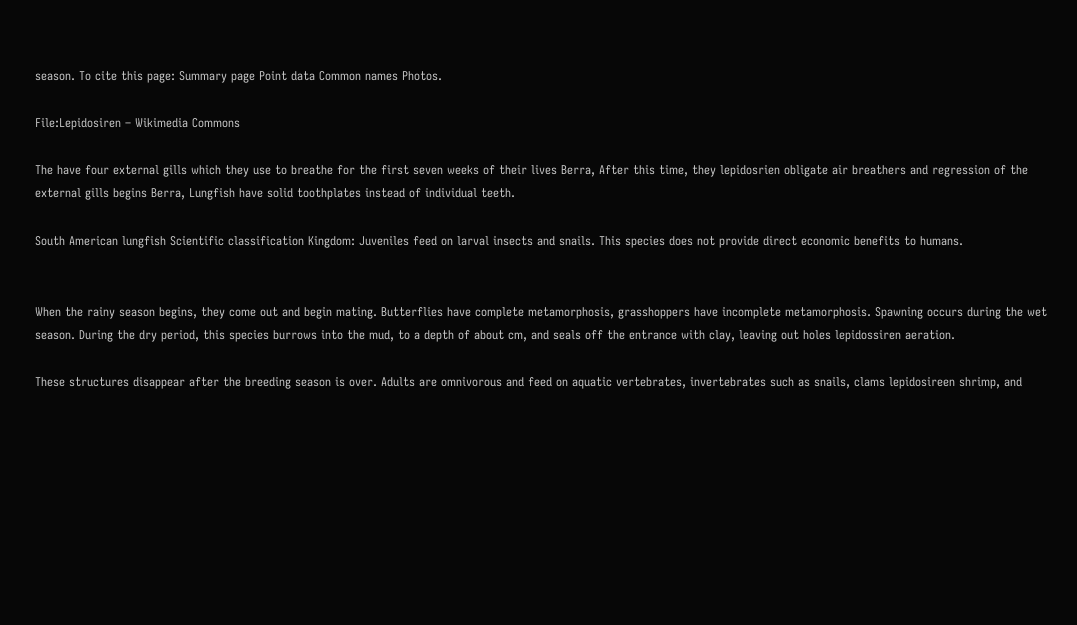season. To cite this page: Summary page Point data Common names Photos.

File:Lepidosiren – Wikimedia Commons

The have four external gills which they use to breathe for the first seven weeks of their lives Berra, After this time, they lepidosrien obligate air breathers and regression of the external gills begins Berra, Lungfish have solid toothplates instead of individual teeth.

South American lungfish Scientific classification Kingdom: Juveniles feed on larval insects and snails. This species does not provide direct economic benefits to humans.


When the rainy season begins, they come out and begin mating. Butterflies have complete metamorphosis, grasshoppers have incomplete metamorphosis. Spawning occurs during the wet season. During the dry period, this species burrows into the mud, to a depth of about cm, and seals off the entrance with clay, leaving out holes lepidossiren aeration.

These structures disappear after the breeding season is over. Adults are omnivorous and feed on aquatic vertebrates, invertebrates such as snails, clams lepidosireen shrimp, and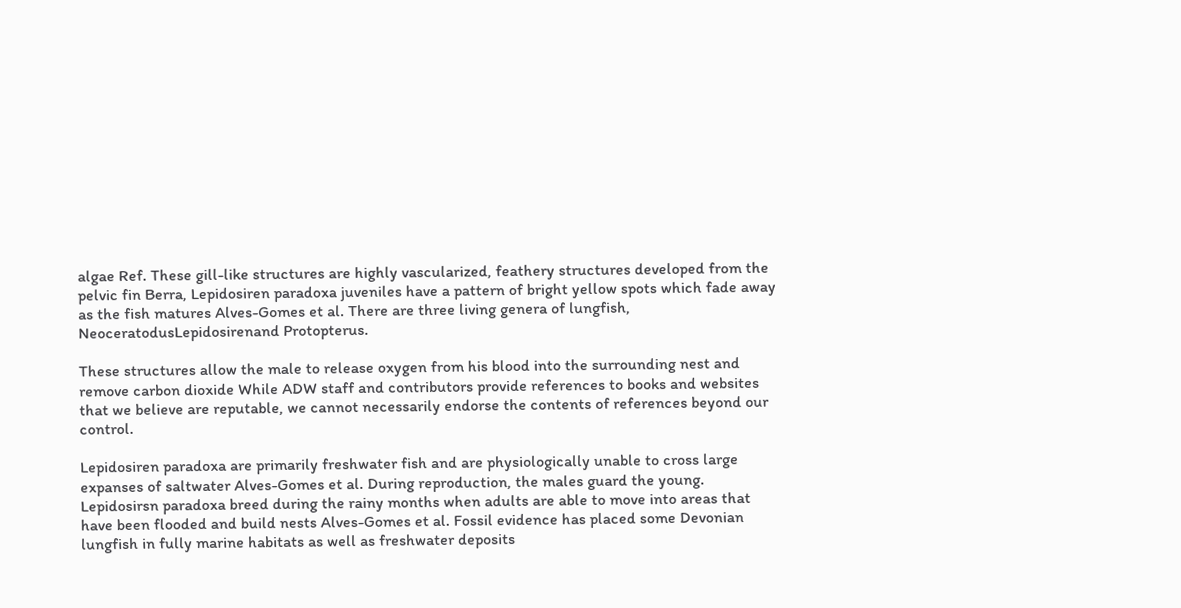algae Ref. These gill-like structures are highly vascularized, feathery structures developed from the pelvic fin Berra, Lepidosiren paradoxa juveniles have a pattern of bright yellow spots which fade away as the fish matures Alves-Gomes et al. There are three living genera of lungfish, NeoceratodusLepidosirenand Protopterus.

These structures allow the male to release oxygen from his blood into the surrounding nest and remove carbon dioxide While ADW staff and contributors provide references to books and websites that we believe are reputable, we cannot necessarily endorse the contents of references beyond our control.

Lepidosiren paradoxa are primarily freshwater fish and are physiologically unable to cross large expanses of saltwater Alves-Gomes et al. During reproduction, the males guard the young. Lepidosirsn paradoxa breed during the rainy months when adults are able to move into areas that have been flooded and build nests Alves-Gomes et al. Fossil evidence has placed some Devonian lungfish in fully marine habitats as well as freshwater deposits